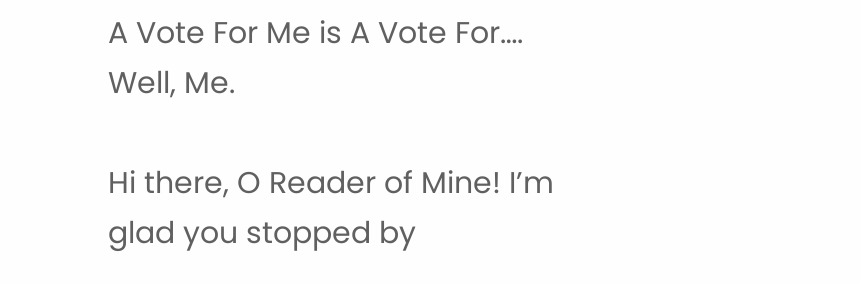A Vote For Me is A Vote For…. Well, Me.

Hi there, O Reader of Mine! I’m glad you stopped by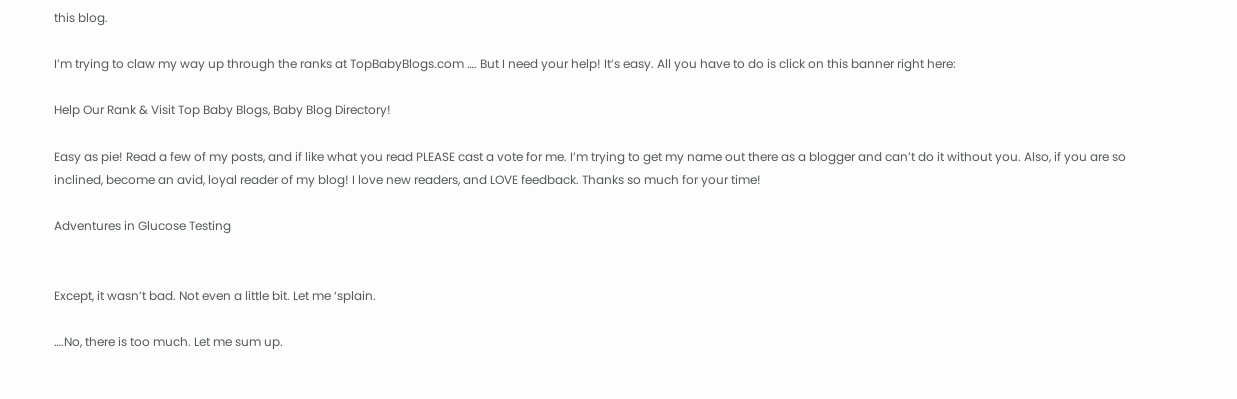this blog.

I’m trying to claw my way up through the ranks at TopBabyBlogs.com …. But I need your help! It’s easy. All you have to do is click on this banner right here:

Help Our Rank & Visit Top Baby Blogs, Baby Blog Directory!

Easy as pie! Read a few of my posts, and if like what you read PLEASE cast a vote for me. I’m trying to get my name out there as a blogger and can’t do it without you. Also, if you are so inclined, become an avid, loyal reader of my blog! I love new readers, and LOVE feedback. Thanks so much for your time!

Adventures in Glucose Testing


Except, it wasn’t bad. Not even a little bit. Let me ‘splain.

….No, there is too much. Let me sum up.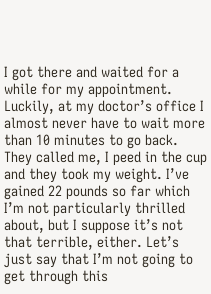I got there and waited for a while for my appointment. Luckily, at my doctor’s office I almost never have to wait more than 10 minutes to go back. They called me, I peed in the cup and they took my weight. I’ve gained 22 pounds so far which I’m not particularly thrilled about, but I suppose it’s not that terrible, either. Let’s just say that I’m not going to get through this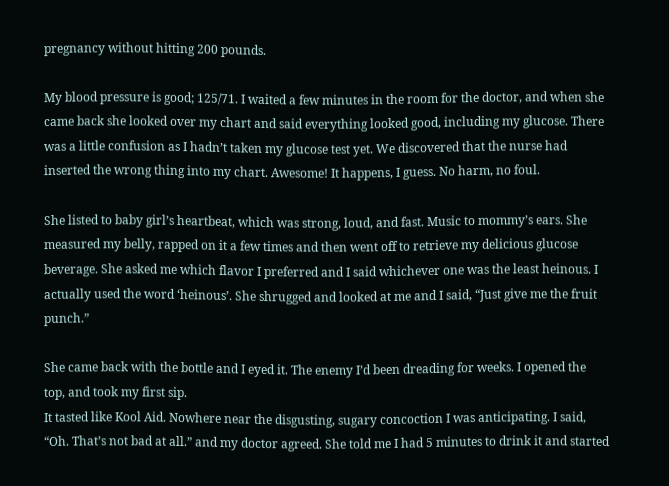pregnancy without hitting 200 pounds.

My blood pressure is good; 125/71. I waited a few minutes in the room for the doctor, and when she came back she looked over my chart and said everything looked good, including my glucose. There was a little confusion as I hadn’t taken my glucose test yet. We discovered that the nurse had inserted the wrong thing into my chart. Awesome! It happens, I guess. No harm, no foul.

She listed to baby girl’s heartbeat, which was strong, loud, and fast. Music to mommy’s ears. She measured my belly, rapped on it a few times and then went off to retrieve my delicious glucose beverage. She asked me which flavor I preferred and I said whichever one was the least heinous. I actually used the word ‘heinous’. She shrugged and looked at me and I said, “Just give me the fruit punch.”

She came back with the bottle and I eyed it. The enemy I’d been dreading for weeks. I opened the top, and took my first sip.
It tasted like Kool Aid. Nowhere near the disgusting, sugary concoction I was anticipating. I said, “Oh. That’s not bad at all.” and my doctor agreed. She told me I had 5 minutes to drink it and started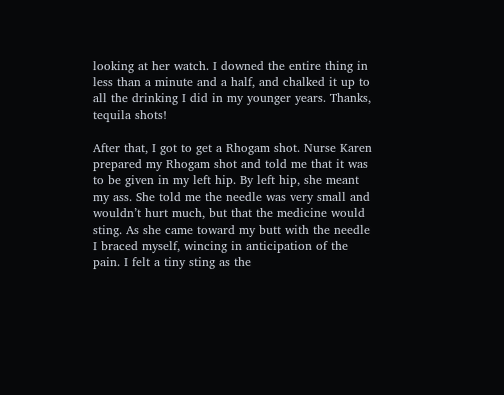looking at her watch. I downed the entire thing in less than a minute and a half, and chalked it up to all the drinking I did in my younger years. Thanks, tequila shots!

After that, I got to get a Rhogam shot. Nurse Karen prepared my Rhogam shot and told me that it was to be given in my left hip. By left hip, she meant my ass. She told me the needle was very small and wouldn’t hurt much, but that the medicine would sting. As she came toward my butt with the needle I braced myself, wincing in anticipation of the pain. I felt a tiny sting as the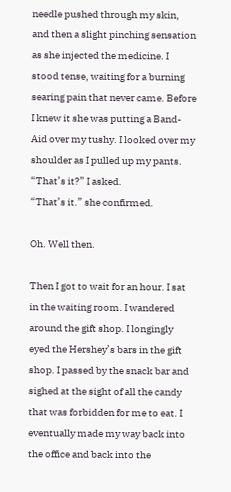needle pushed through my skin, and then a slight pinching sensation as she injected the medicine. I stood tense, waiting for a burning searing pain that never came. Before I knew it she was putting a Band-Aid over my tushy. I looked over my shoulder as I pulled up my pants.
“That’s it?” I asked.
“That’s it.” she confirmed.

Oh. Well then.

Then I got to wait for an hour. I sat in the waiting room. I wandered around the gift shop. I longingly eyed the Hershey’s bars in the gift shop. I passed by the snack bar and sighed at the sight of all the candy that was forbidden for me to eat. I eventually made my way back into the office and back into the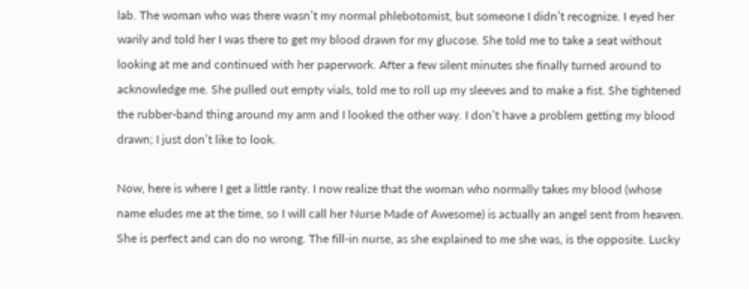lab. The woman who was there wasn’t my normal phlebotomist, but someone I didn’t recognize. I eyed her warily and told her I was there to get my blood drawn for my glucose. She told me to take a seat without looking at me and continued with her paperwork. After a few silent minutes she finally turned around to acknowledge me. She pulled out empty vials, told me to roll up my sleeves and to make a fist. She tightened the rubber-band thing around my arm and I looked the other way. I don’t have a problem getting my blood drawn; I just don’t like to look.

Now, here is where I get a little ranty. I now realize that the woman who normally takes my blood (whose name eludes me at the time, so I will call her Nurse Made of Awesome) is actually an angel sent from heaven. She is perfect and can do no wrong. The fill-in nurse, as she explained to me she was, is the opposite. Lucky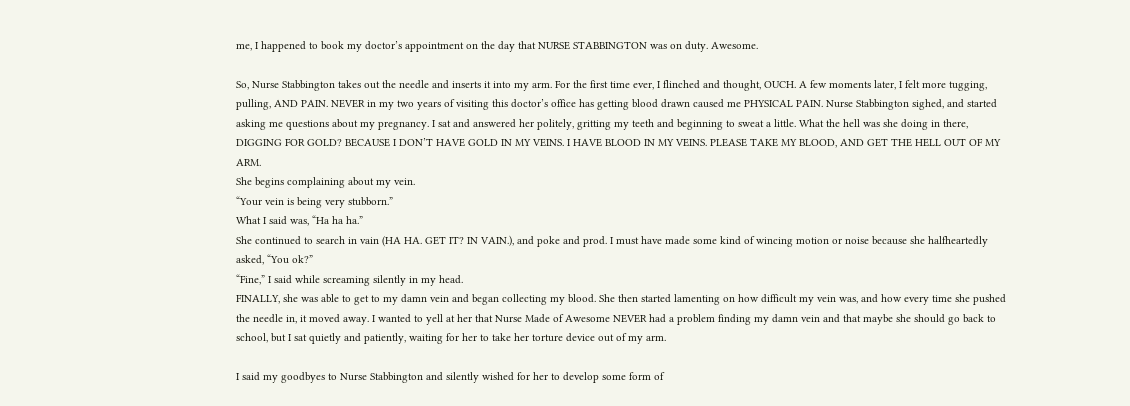me, I happened to book my doctor’s appointment on the day that NURSE STABBINGTON was on duty. Awesome.

So, Nurse Stabbington takes out the needle and inserts it into my arm. For the first time ever, I flinched and thought, OUCH. A few moments later, I felt more tugging, pulling, AND PAIN. NEVER in my two years of visiting this doctor’s office has getting blood drawn caused me PHYSICAL PAIN. Nurse Stabbington sighed, and started asking me questions about my pregnancy. I sat and answered her politely, gritting my teeth and beginning to sweat a little. What the hell was she doing in there, DIGGING FOR GOLD? BECAUSE I DON’T HAVE GOLD IN MY VEINS. I HAVE BLOOD IN MY VEINS. PLEASE TAKE MY BLOOD, AND GET THE HELL OUT OF MY ARM.
She begins complaining about my vein.
“Your vein is being very stubborn.”
What I said was, “Ha ha ha.”
She continued to search in vain (HA HA. GET IT? IN VAIN.), and poke and prod. I must have made some kind of wincing motion or noise because she halfheartedly asked, “You ok?”
“Fine,” I said while screaming silently in my head.
FINALLY, she was able to get to my damn vein and began collecting my blood. She then started lamenting on how difficult my vein was, and how every time she pushed the needle in, it moved away. I wanted to yell at her that Nurse Made of Awesome NEVER had a problem finding my damn vein and that maybe she should go back to school, but I sat quietly and patiently, waiting for her to take her torture device out of my arm.

I said my goodbyes to Nurse Stabbington and silently wished for her to develop some form of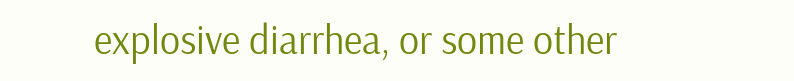explosive diarrhea, or some other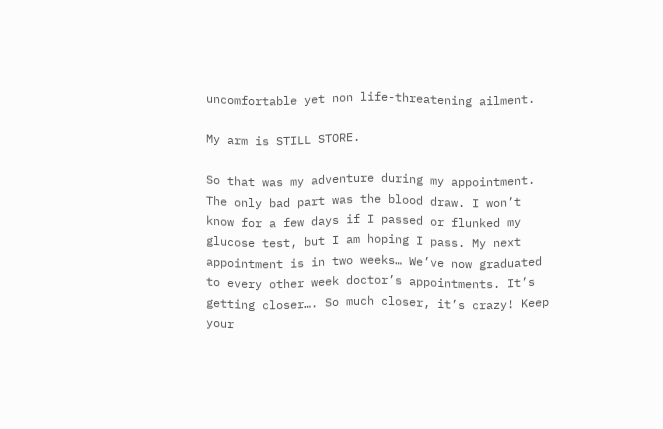uncomfortable yet non life-threatening ailment.

My arm is STILL STORE.

So that was my adventure during my appointment. The only bad part was the blood draw. I won’t know for a few days if I passed or flunked my glucose test, but I am hoping I pass. My next appointment is in two weeks… We’ve now graduated to every other week doctor’s appointments. It’s getting closer…. So much closer, it’s crazy! Keep your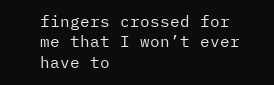fingers crossed for me that I won’t ever have to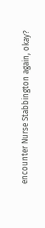encounter Nurse Stabbington again, okay?